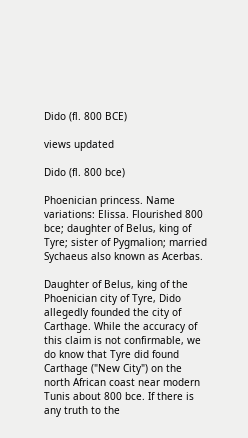Dido (fl. 800 BCE)

views updated

Dido (fl. 800 bce)

Phoenician princess. Name variations: Elissa. Flourished 800 bce; daughter of Belus, king of Tyre; sister of Pygmalion; married Sychaeus also known as Acerbas.

Daughter of Belus, king of the Phoenician city of Tyre, Dido allegedly founded the city of Carthage. While the accuracy of this claim is not confirmable, we do know that Tyre did found Carthage ("New City") on the north African coast near modern Tunis about 800 bce. If there is any truth to the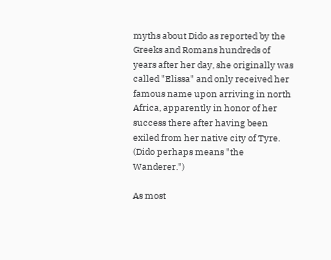myths about Dido as reported by the Greeks and Romans hundreds of years after her day, she originally was called "Elissa" and only received her famous name upon arriving in north Africa, apparently in honor of her success there after having been exiled from her native city of Tyre. (Dido perhaps means "the Wanderer.")

As most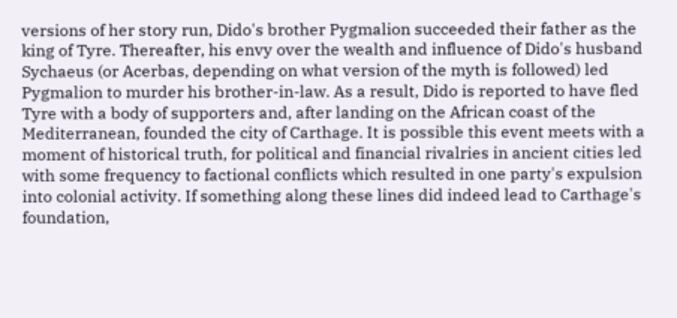versions of her story run, Dido's brother Pygmalion succeeded their father as the king of Tyre. Thereafter, his envy over the wealth and influence of Dido's husband Sychaeus (or Acerbas, depending on what version of the myth is followed) led Pygmalion to murder his brother-in-law. As a result, Dido is reported to have fled Tyre with a body of supporters and, after landing on the African coast of the Mediterranean, founded the city of Carthage. It is possible this event meets with a moment of historical truth, for political and financial rivalries in ancient cities led with some frequency to factional conflicts which resulted in one party's expulsion into colonial activity. If something along these lines did indeed lead to Carthage's foundation,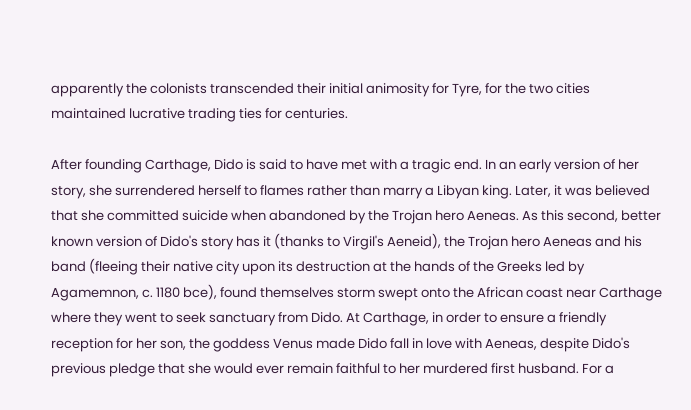apparently the colonists transcended their initial animosity for Tyre, for the two cities maintained lucrative trading ties for centuries.

After founding Carthage, Dido is said to have met with a tragic end. In an early version of her story, she surrendered herself to flames rather than marry a Libyan king. Later, it was believed that she committed suicide when abandoned by the Trojan hero Aeneas. As this second, better known version of Dido's story has it (thanks to Virgil's Aeneid), the Trojan hero Aeneas and his band (fleeing their native city upon its destruction at the hands of the Greeks led by Agamemnon, c. 1180 bce), found themselves storm swept onto the African coast near Carthage where they went to seek sanctuary from Dido. At Carthage, in order to ensure a friendly reception for her son, the goddess Venus made Dido fall in love with Aeneas, despite Dido's previous pledge that she would ever remain faithful to her murdered first husband. For a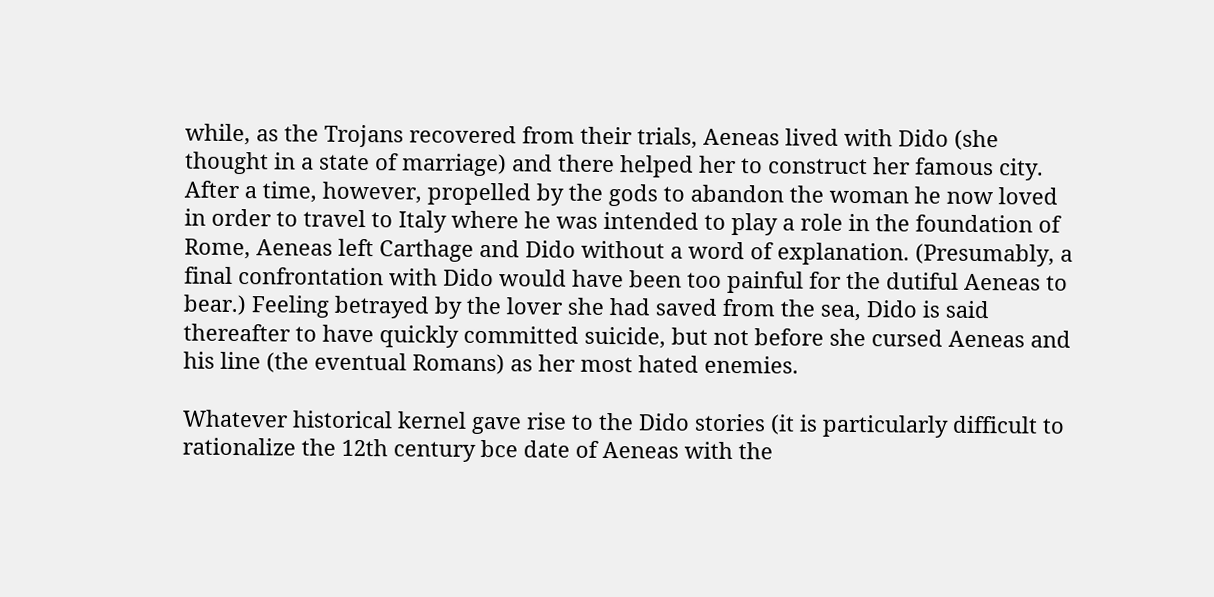while, as the Trojans recovered from their trials, Aeneas lived with Dido (she thought in a state of marriage) and there helped her to construct her famous city. After a time, however, propelled by the gods to abandon the woman he now loved in order to travel to Italy where he was intended to play a role in the foundation of Rome, Aeneas left Carthage and Dido without a word of explanation. (Presumably, a final confrontation with Dido would have been too painful for the dutiful Aeneas to bear.) Feeling betrayed by the lover she had saved from the sea, Dido is said thereafter to have quickly committed suicide, but not before she cursed Aeneas and his line (the eventual Romans) as her most hated enemies.

Whatever historical kernel gave rise to the Dido stories (it is particularly difficult to rationalize the 12th century bce date of Aeneas with the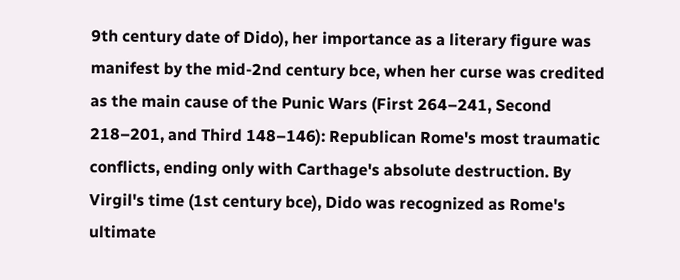9th century date of Dido), her importance as a literary figure was manifest by the mid-2nd century bce, when her curse was credited as the main cause of the Punic Wars (First 264–241, Second 218–201, and Third 148–146): Republican Rome's most traumatic conflicts, ending only with Carthage's absolute destruction. By Virgil's time (1st century bce), Dido was recognized as Rome's ultimate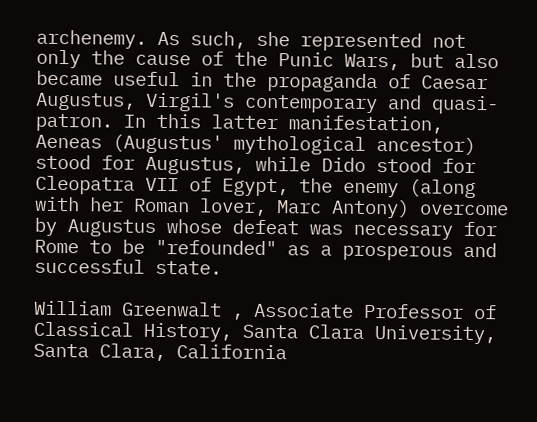archenemy. As such, she represented not only the cause of the Punic Wars, but also became useful in the propaganda of Caesar Augustus, Virgil's contemporary and quasi-patron. In this latter manifestation, Aeneas (Augustus' mythological ancestor) stood for Augustus, while Dido stood for Cleopatra VII of Egypt, the enemy (along with her Roman lover, Marc Antony) overcome by Augustus whose defeat was necessary for Rome to be "refounded" as a prosperous and successful state.

William Greenwalt , Associate Professor of Classical History, Santa Clara University, Santa Clara, California